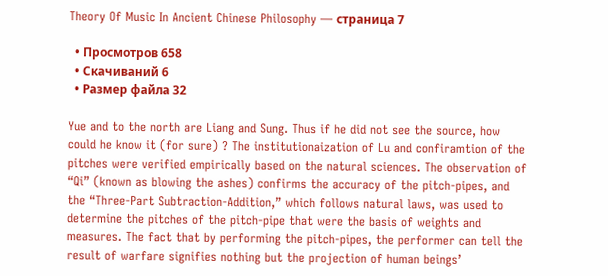Theory Of Music In Ancient Chinese Philosophy — страница 7

  • Просмотров 658
  • Скачиваний 6
  • Размер файла 32

Yue and to the north are Liang and Sung. Thus if he did not see the source, how could he know it (for sure) ? The institutionaization of Lu and confiramtion of the pitches were verified empirically based on the natural sciences. The observation of “Qi” (known as blowing the ashes) confirms the accuracy of the pitch-pipes, and the “Three-Part Subtraction-Addition,” which follows natural laws, was used to determine the pitches of the pitch-pipe that were the basis of weights and measures. The fact that by performing the pitch-pipes, the performer can tell the result of warfare signifies nothing but the projection of human beings’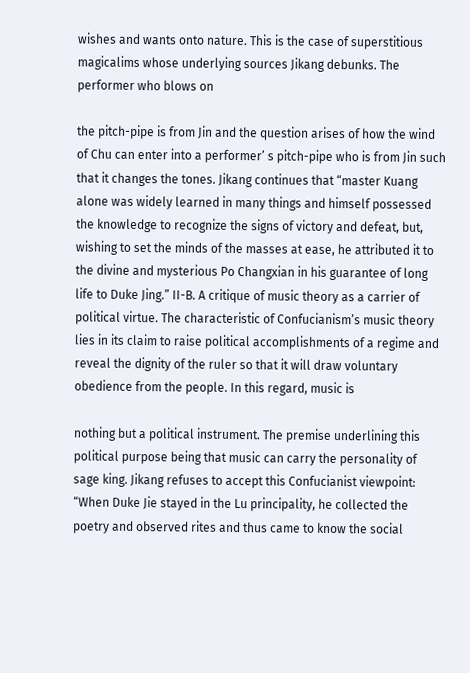wishes and wants onto nature. This is the case of superstitious magicalims whose underlying sources Jikang debunks. The performer who blows on

the pitch-pipe is from Jin and the question arises of how the wind of Chu can enter into a performer’ s pitch-pipe who is from Jin such that it changes the tones. Jikang continues that “master Kuang alone was widely learned in many things and himself possessed the knowledge to recognize the signs of victory and defeat, but, wishing to set the minds of the masses at ease, he attributed it to the divine and mysterious Po Changxian in his guarantee of long life to Duke Jing.” II-B. A critique of music theory as a carrier of political virtue. The characteristic of Confucianism’s music theory lies in its claim to raise political accomplishments of a regime and reveal the dignity of the ruler so that it will draw voluntary obedience from the people. In this regard, music is

nothing but a political instrument. The premise underlining this political purpose being that music can carry the personality of sage king. Jikang refuses to accept this Confucianist viewpoint: “When Duke Jie stayed in the Lu principality, he collected the poetry and observed rites and thus came to know the social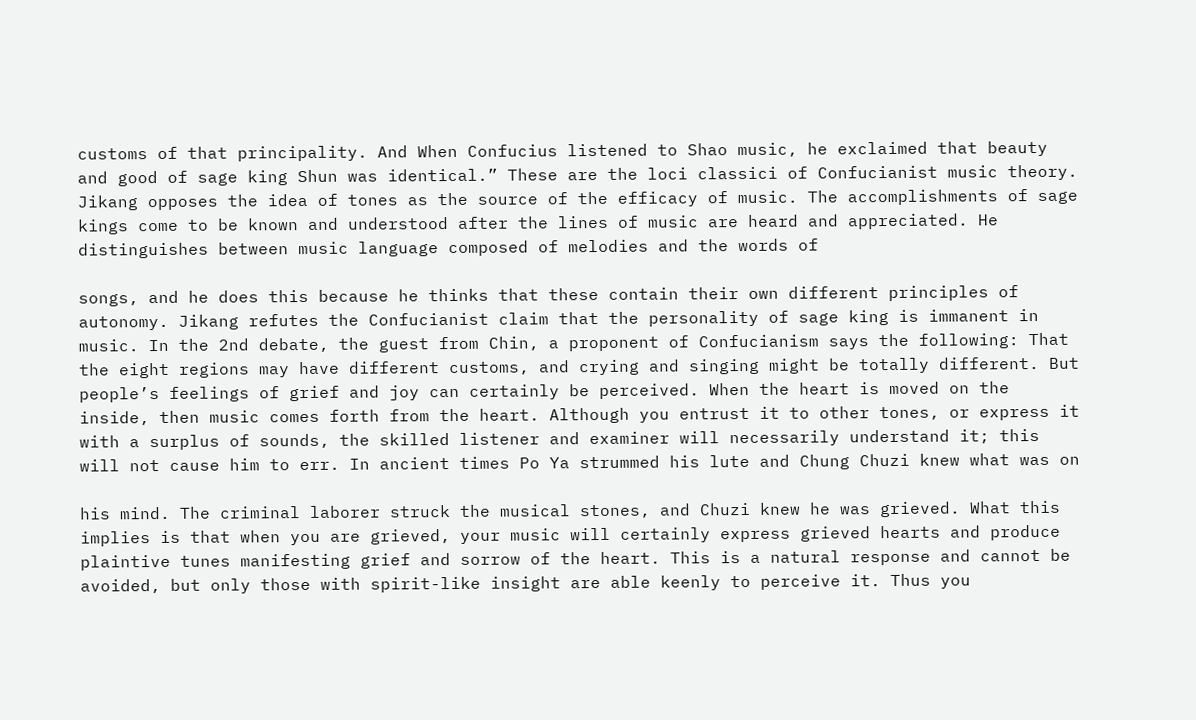customs of that principality. And When Confucius listened to Shao music, he exclaimed that beauty and good of sage king Shun was identical.” These are the loci classici of Confucianist music theory. Jikang opposes the idea of tones as the source of the efficacy of music. The accomplishments of sage kings come to be known and understood after the lines of music are heard and appreciated. He distinguishes between music language composed of melodies and the words of

songs, and he does this because he thinks that these contain their own different principles of autonomy. Jikang refutes the Confucianist claim that the personality of sage king is immanent in music. In the 2nd debate, the guest from Chin, a proponent of Confucianism says the following: That the eight regions may have different customs, and crying and singing might be totally different. But people’s feelings of grief and joy can certainly be perceived. When the heart is moved on the inside, then music comes forth from the heart. Although you entrust it to other tones, or express it with a surplus of sounds, the skilled listener and examiner will necessarily understand it; this will not cause him to err. In ancient times Po Ya strummed his lute and Chung Chuzi knew what was on

his mind. The criminal laborer struck the musical stones, and Chuzi knew he was grieved. What this implies is that when you are grieved, your music will certainly express grieved hearts and produce plaintive tunes manifesting grief and sorrow of the heart. This is a natural response and cannot be avoided, but only those with spirit-like insight are able keenly to perceive it. Thus you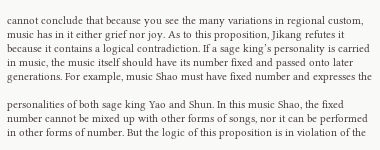cannot conclude that because you see the many variations in regional custom, music has in it either grief nor joy. As to this proposition, Jikang refutes it because it contains a logical contradiction. If a sage king’s personality is carried in music, the music itself should have its number fixed and passed onto later generations. For example, music Shao must have fixed number and expresses the

personalities of both sage king Yao and Shun. In this music Shao, the fixed number cannot be mixed up with other forms of songs, nor it can be performed in other forms of number. But the logic of this proposition is in violation of the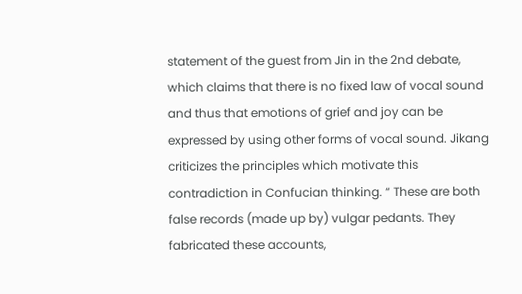statement of the guest from Jin in the 2nd debate, which claims that there is no fixed law of vocal sound and thus that emotions of grief and joy can be expressed by using other forms of vocal sound. Jikang criticizes the principles which motivate this contradiction in Confucian thinking. “ These are both false records (made up by) vulgar pedants. They fabricated these accounts,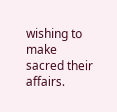wishing to make sacred their affairs.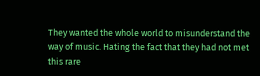They wanted the whole world to misunderstand the way of music. Hating the fact that they had not met this rare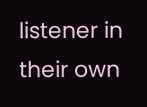listener in their own